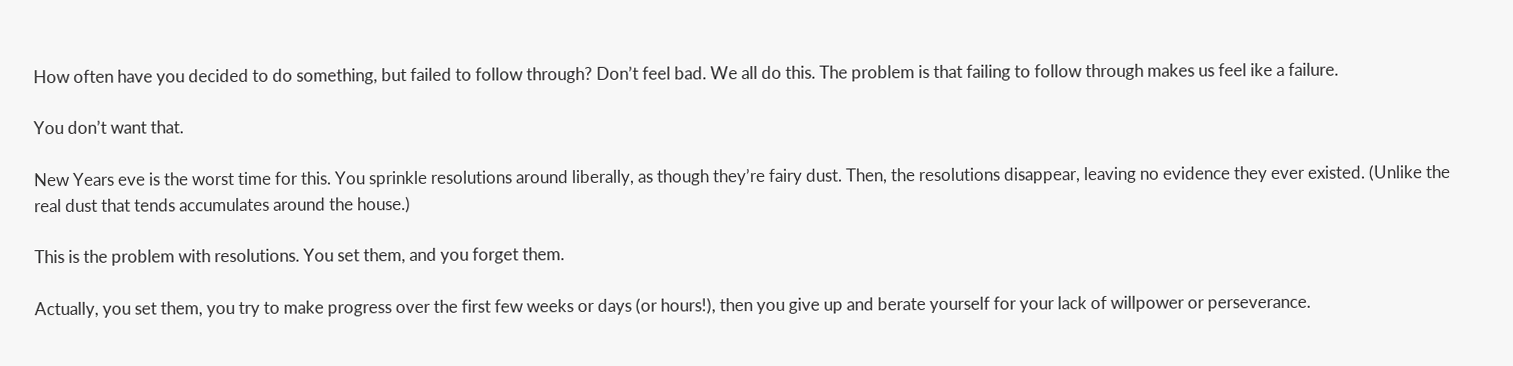How often have you decided to do something, but failed to follow through? Don’t feel bad. We all do this. The problem is that failing to follow through makes us feel ike a failure.

You don’t want that.

New Years eve is the worst time for this. You sprinkle resolutions around liberally, as though they’re fairy dust. Then, the resolutions disappear, leaving no evidence they ever existed. (Unlike the real dust that tends accumulates around the house.)

This is the problem with resolutions. You set them, and you forget them.

Actually, you set them, you try to make progress over the first few weeks or days (or hours!), then you give up and berate yourself for your lack of willpower or perseverance.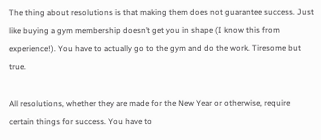The thing about resolutions is that making them does not guarantee success. Just like buying a gym membership doesn’t get you in shape (I know this from experience!). You have to actually go to the gym and do the work. Tiresome but true.

All resolutions, whether they are made for the New Year or otherwise, require certain things for success. You have to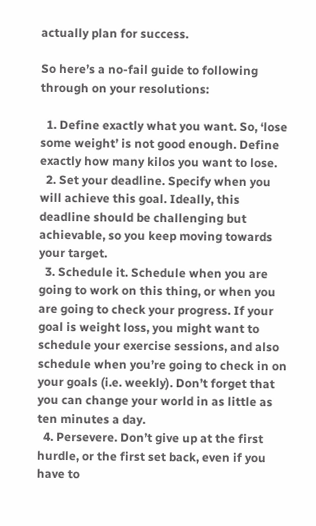actually plan for success.

So here’s a no-fail guide to following through on your resolutions:

  1. Define exactly what you want. So, ‘lose some weight’ is not good enough. Define exactly how many kilos you want to lose.
  2. Set your deadline. Specify when you will achieve this goal. Ideally, this deadline should be challenging but achievable, so you keep moving towards your target.
  3. Schedule it. Schedule when you are going to work on this thing, or when you are going to check your progress. If your goal is weight loss, you might want to schedule your exercise sessions, and also schedule when you’re going to check in on your goals (i.e. weekly). Don’t forget that you can change your world in as little as ten minutes a day.
  4. Persevere. Don’t give up at the first hurdle, or the first set back, even if you have to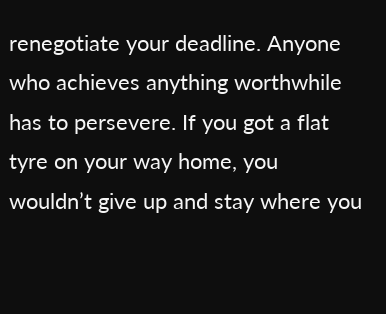renegotiate your deadline. Anyone who achieves anything worthwhile has to persevere. If you got a flat tyre on your way home, you wouldn’t give up and stay where you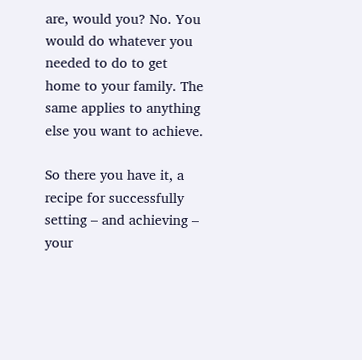are, would you? No. You would do whatever you needed to do to get home to your family. The same applies to anything else you want to achieve.

So there you have it, a recipe for successfully setting – and achieving – your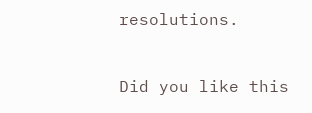resolutions.


Did you like this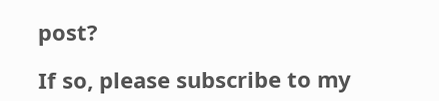post?

If so, please subscribe to my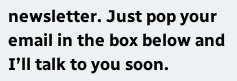newsletter. Just pop your email in the box below and I’ll talk to you soon.